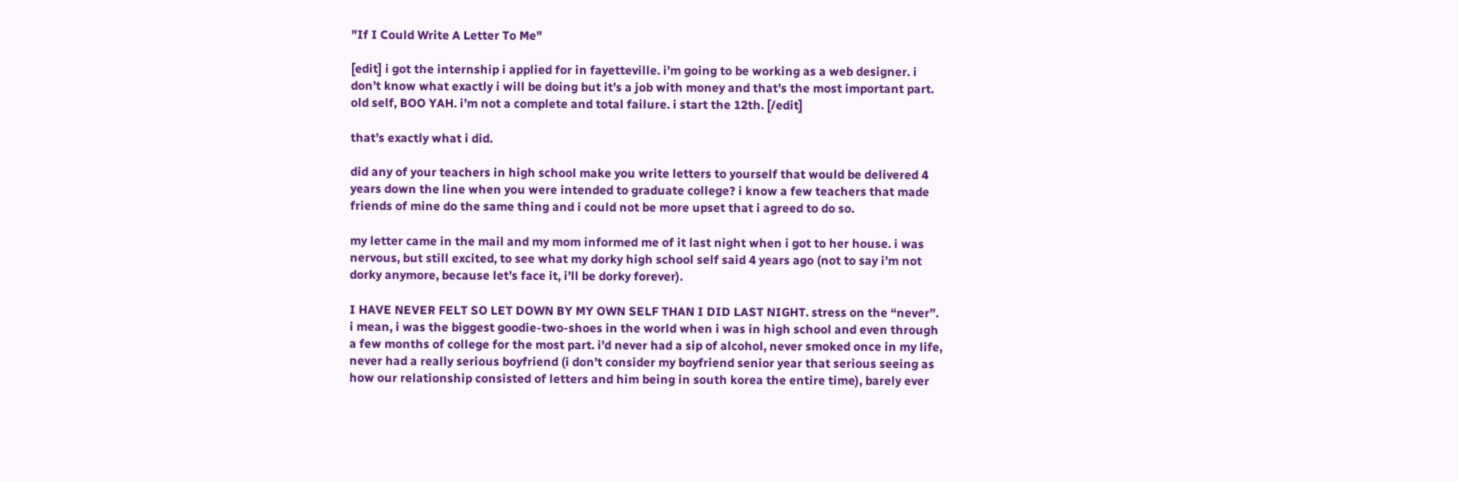"If I Could Write A Letter To Me"

[edit] i got the internship i applied for in fayetteville. i’m going to be working as a web designer. i don’t know what exactly i will be doing but it’s a job with money and that’s the most important part. old self, BOO YAH. i’m not a complete and total failure. i start the 12th. [/edit]

that’s exactly what i did.

did any of your teachers in high school make you write letters to yourself that would be delivered 4 years down the line when you were intended to graduate college? i know a few teachers that made friends of mine do the same thing and i could not be more upset that i agreed to do so.

my letter came in the mail and my mom informed me of it last night when i got to her house. i was nervous, but still excited, to see what my dorky high school self said 4 years ago (not to say i’m not dorky anymore, because let’s face it, i’ll be dorky forever).

I HAVE NEVER FELT SO LET DOWN BY MY OWN SELF THAN I DID LAST NIGHT. stress on the “never”. i mean, i was the biggest goodie-two-shoes in the world when i was in high school and even through a few months of college for the most part. i’d never had a sip of alcohol, never smoked once in my life, never had a really serious boyfriend (i don’t consider my boyfriend senior year that serious seeing as how our relationship consisted of letters and him being in south korea the entire time), barely ever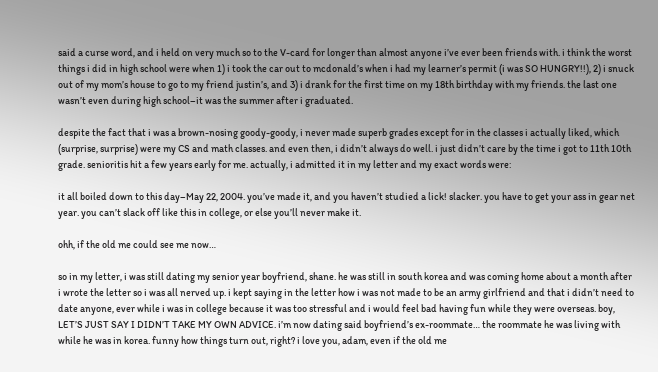said a curse word, and i held on very much so to the V-card for longer than almost anyone i’ve ever been friends with. i think the worst things i did in high school were when 1) i took the car out to mcdonald’s when i had my learner’s permit (i was SO HUNGRY!!), 2) i snuck out of my mom’s house to go to my friend justin’s, and 3) i drank for the first time on my 18th birthday with my friends. the last one wasn’t even during high school–it was the summer after i graduated.

despite the fact that i was a brown-nosing goody-goody, i never made superb grades except for in the classes i actually liked, which (surprise, surprise) were my CS and math classes. and even then, i didn’t always do well. i just didn’t care by the time i got to 11th 10th grade. senioritis hit a few years early for me. actually, i admitted it in my letter and my exact words were:

it all boiled down to this day–May 22, 2004. you’ve made it, and you haven’t studied a lick! slacker. you have to get your ass in gear net year. you can’t slack off like this in college, or else you’ll never make it.

ohh, if the old me could see me now…

so in my letter, i was still dating my senior year boyfriend, shane. he was still in south korea and was coming home about a month after i wrote the letter so i was all nerved up. i kept saying in the letter how i was not made to be an army girlfriend and that i didn’t need to date anyone, ever while i was in college because it was too stressful and i would feel bad having fun while they were overseas. boy, LET’S JUST SAY I DIDN’T TAKE MY OWN ADVICE. i’m now dating said boyfriend’s ex-roommate… the roommate he was living with while he was in korea. funny how things turn out, right? i love you, adam, even if the old me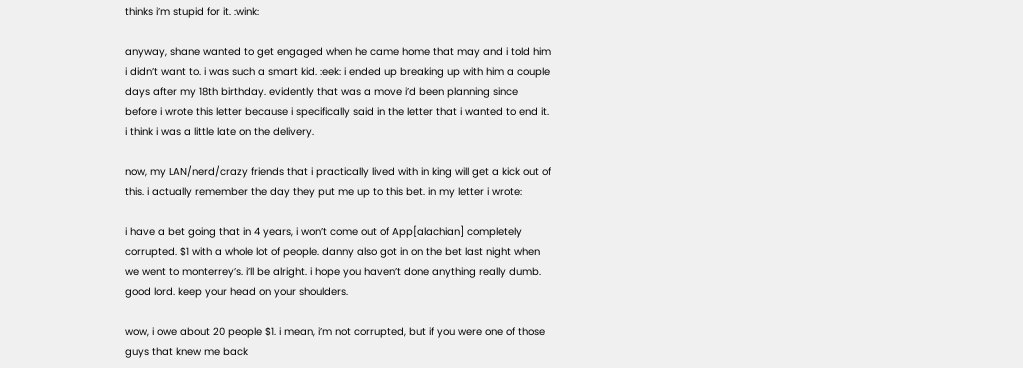thinks i’m stupid for it. :wink:

anyway, shane wanted to get engaged when he came home that may and i told him i didn’t want to. i was such a smart kid. :eek: i ended up breaking up with him a couple days after my 18th birthday. evidently that was a move i’d been planning since before i wrote this letter because i specifically said in the letter that i wanted to end it. i think i was a little late on the delivery.

now, my LAN/nerd/crazy friends that i practically lived with in king will get a kick out of this. i actually remember the day they put me up to this bet. in my letter i wrote:

i have a bet going that in 4 years, i won’t come out of App[alachian] completely corrupted. $1 with a whole lot of people. danny also got in on the bet last night when we went to monterrey’s. i’ll be alright. i hope you haven’t done anything really dumb. good lord. keep your head on your shoulders.

wow, i owe about 20 people $1. i mean, i’m not corrupted, but if you were one of those guys that knew me back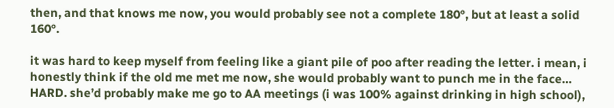then, and that knows me now, you would probably see not a complete 180°, but at least a solid 160°.

it was hard to keep myself from feeling like a giant pile of poo after reading the letter. i mean, i honestly think if the old me met me now, she would probably want to punch me in the face… HARD. she’d probably make me go to AA meetings (i was 100% against drinking in high school),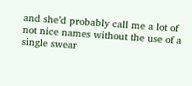and she’d probably call me a lot of not nice names without the use of a single swear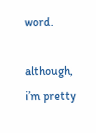word.

although, i’m pretty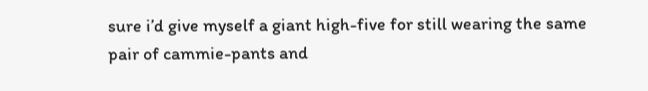sure i’d give myself a giant high-five for still wearing the same pair of cammie-pants and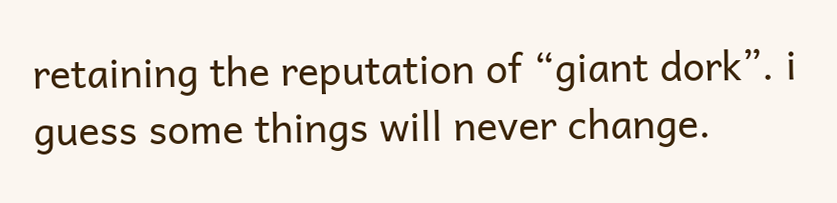retaining the reputation of “giant dork”. i guess some things will never change.